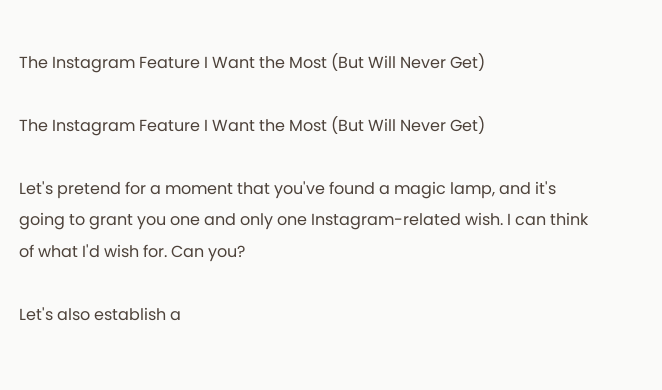The Instagram Feature I Want the Most (But Will Never Get)

The Instagram Feature I Want the Most (But Will Never Get)

Let's pretend for a moment that you've found a magic lamp, and it's going to grant you one and only one Instagram-related wish. I can think of what I'd wish for. Can you?

Let's also establish a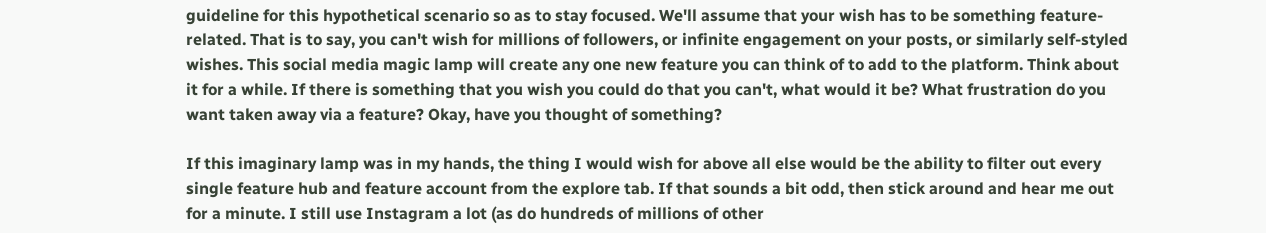guideline for this hypothetical scenario so as to stay focused. We'll assume that your wish has to be something feature-related. That is to say, you can't wish for millions of followers, or infinite engagement on your posts, or similarly self-styled wishes. This social media magic lamp will create any one new feature you can think of to add to the platform. Think about it for a while. If there is something that you wish you could do that you can't, what would it be? What frustration do you want taken away via a feature? Okay, have you thought of something?

If this imaginary lamp was in my hands, the thing I would wish for above all else would be the ability to filter out every single feature hub and feature account from the explore tab. If that sounds a bit odd, then stick around and hear me out for a minute. I still use Instagram a lot (as do hundreds of millions of other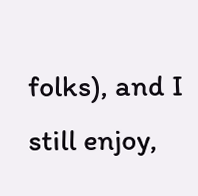folks), and I still enjoy,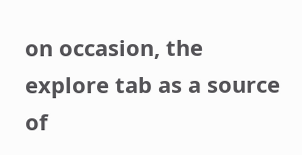on occasion, the explore tab as a source of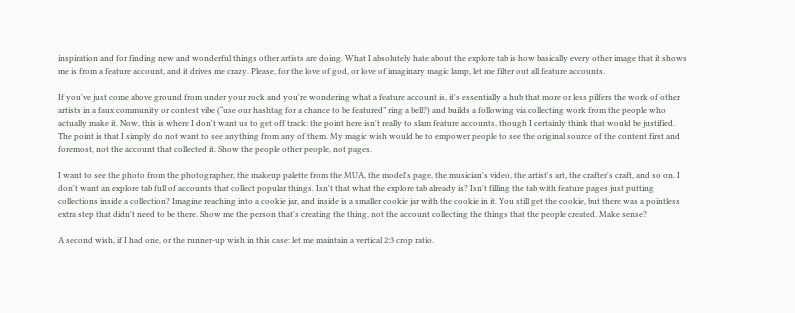inspiration and for finding new and wonderful things other artists are doing. What I absolutely hate about the explore tab is how basically every other image that it shows me is from a feature account, and it drives me crazy. Please, for the love of god, or love of imaginary magic lamp, let me filter out all feature accounts.

If you've just come above ground from under your rock and you're wondering what a feature account is, it's essentially a hub that more or less pilfers the work of other artists in a faux community or contest vibe (“use our hashtag for a chance to be featured” ring a bell?) and builds a following via collecting work from the people who actually make it. Now, this is where I don't want us to get off track: the point here isn't really to slam feature accounts, though I certainly think that would be justified. The point is that I simply do not want to see anything from any of them. My magic wish would be to empower people to see the original source of the content first and foremost, not the account that collected it. Show the people other people, not pages.

I want to see the photo from the photographer, the makeup palette from the MUA, the model's page, the musician's video, the artist's art, the crafter's craft, and so on. I don't want an explore tab full of accounts that collect popular things. Isn't that what the explore tab already is? Isn't filling the tab with feature pages just putting collections inside a collection? Imagine reaching into a cookie jar, and inside is a smaller cookie jar with the cookie in it. You still get the cookie, but there was a pointless extra step that didn't need to be there. Show me the person that's creating the thing, not the account collecting the things that the people created. Make sense?

A second wish, if I had one, or the runner-up wish in this case: let me maintain a vertical 2:3 crop ratio.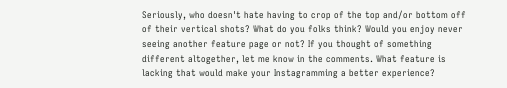Seriously, who doesn't hate having to crop of the top and/or bottom off of their vertical shots? What do you folks think? Would you enjoy never seeing another feature page or not? If you thought of something different altogether, let me know in the comments. What feature is lacking that would make your Instagramming a better experience?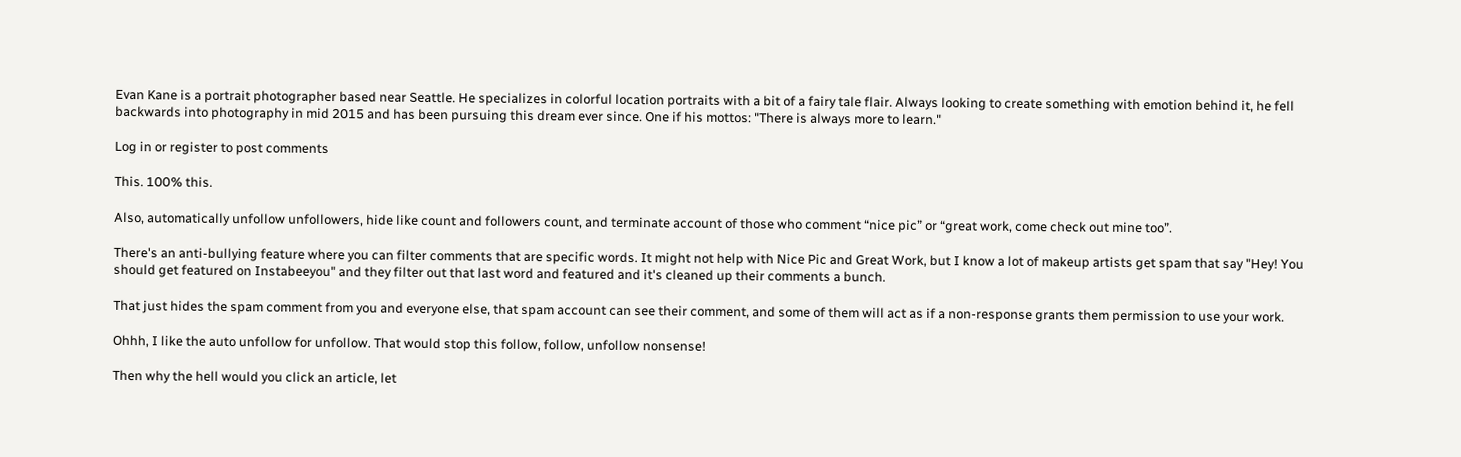Evan Kane is a portrait photographer based near Seattle. He specializes in colorful location portraits with a bit of a fairy tale flair. Always looking to create something with emotion behind it, he fell backwards into photography in mid 2015 and has been pursuing this dream ever since. One if his mottos: "There is always more to learn."

Log in or register to post comments

This. 100% this.

Also, automatically unfollow unfollowers, hide like count and followers count, and terminate account of those who comment “nice pic” or “great work, come check out mine too”.

There's an anti-bullying feature where you can filter comments that are specific words. It might not help with Nice Pic and Great Work, but I know a lot of makeup artists get spam that say "Hey! You should get featured on Instabeeyou" and they filter out that last word and featured and it's cleaned up their comments a bunch.

That just hides the spam comment from you and everyone else, that spam account can see their comment, and some of them will act as if a non-response grants them permission to use your work.

Ohhh, I like the auto unfollow for unfollow. That would stop this follow, follow, unfollow nonsense!

Then why the hell would you click an article, let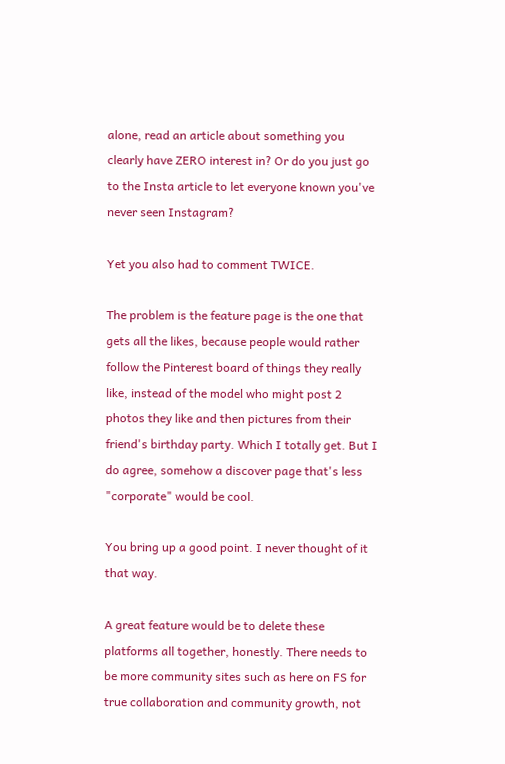alone, read an article about something you clearly have ZERO interest in? Or do you just go to the Insta article to let everyone known you've never seen Instagram?

Yet you also had to comment TWICE.

The problem is the feature page is the one that gets all the likes, because people would rather follow the Pinterest board of things they really like, instead of the model who might post 2 photos they like and then pictures from their friend's birthday party. Which I totally get. But I do agree, somehow a discover page that's less "corporate" would be cool.

You bring up a good point. I never thought of it that way.

A great feature would be to delete these platforms all together, honestly. There needs to be more community sites such as here on FS for true collaboration and community growth, not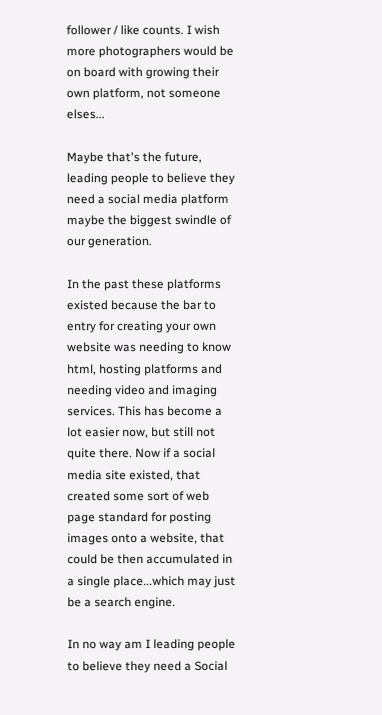follower / like counts. I wish more photographers would be on board with growing their own platform, not someone elses...

Maybe that's the future, leading people to believe they need a social media platform maybe the biggest swindle of our generation.

In the past these platforms existed because the bar to entry for creating your own website was needing to know html, hosting platforms and needing video and imaging services. This has become a lot easier now, but still not quite there. Now if a social media site existed, that created some sort of web page standard for posting images onto a website, that could be then accumulated in a single place...which may just be a search engine.

In no way am I leading people to believe they need a Social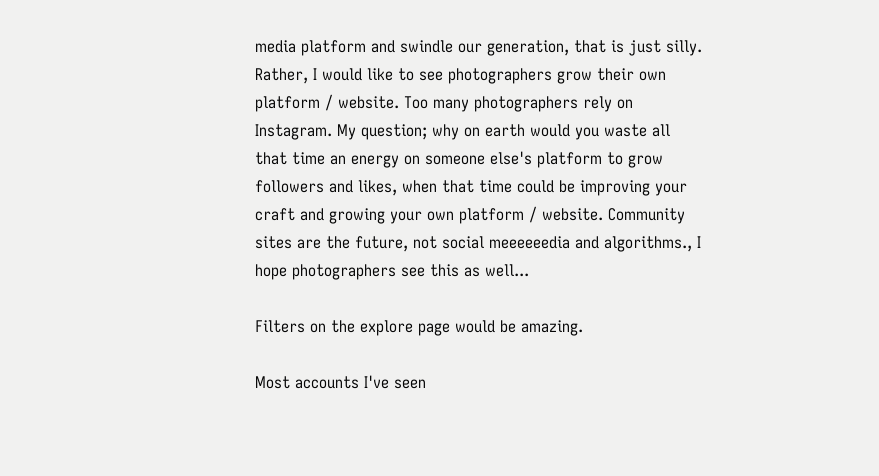media platform and swindle our generation, that is just silly. Rather, I would like to see photographers grow their own platform / website. Too many photographers rely on Instagram. My question; why on earth would you waste all that time an energy on someone else's platform to grow followers and likes, when that time could be improving your craft and growing your own platform / website. Community sites are the future, not social meeeeeedia and algorithms., I hope photographers see this as well...

Filters on the explore page would be amazing.

Most accounts I've seen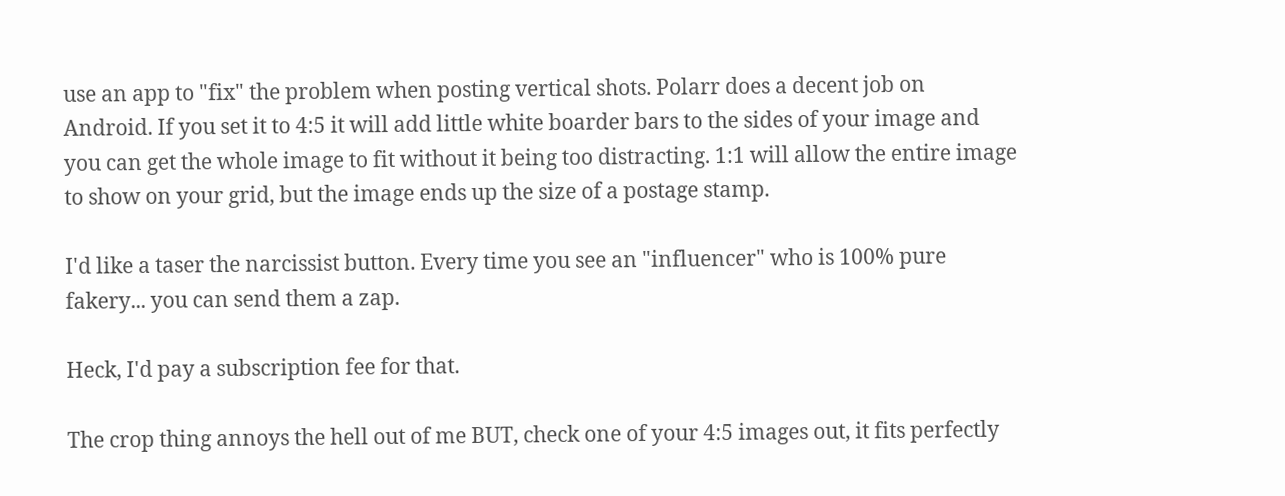use an app to "fix" the problem when posting vertical shots. Polarr does a decent job on Android. If you set it to 4:5 it will add little white boarder bars to the sides of your image and you can get the whole image to fit without it being too distracting. 1:1 will allow the entire image to show on your grid, but the image ends up the size of a postage stamp.

I'd like a taser the narcissist button. Every time you see an "influencer" who is 100% pure fakery... you can send them a zap.

Heck, I'd pay a subscription fee for that.

The crop thing annoys the hell out of me BUT, check one of your 4:5 images out, it fits perfectly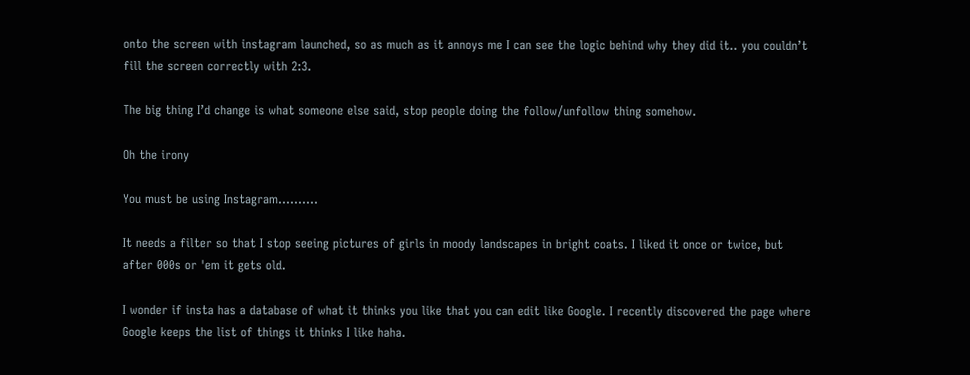onto the screen with instagram launched, so as much as it annoys me I can see the logic behind why they did it.. you couldn’t fill the screen correctly with 2:3.

The big thing I’d change is what someone else said, stop people doing the follow/unfollow thing somehow.

Oh the irony

You must be using Instagram..........

It needs a filter so that I stop seeing pictures of girls in moody landscapes in bright coats. I liked it once or twice, but after 000s or 'em it gets old.

I wonder if insta has a database of what it thinks you like that you can edit like Google. I recently discovered the page where Google keeps the list of things it thinks I like haha.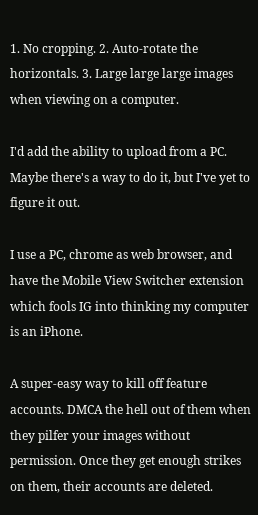1. No cropping. 2. Auto-rotate the horizontals. 3. Large large large images when viewing on a computer.

I'd add the ability to upload from a PC. Maybe there's a way to do it, but I've yet to figure it out.

I use a PC, chrome as web browser, and have the Mobile View Switcher extension which fools IG into thinking my computer is an iPhone.

A super-easy way to kill off feature accounts. DMCA the hell out of them when they pilfer your images without permission. Once they get enough strikes on them, their accounts are deleted.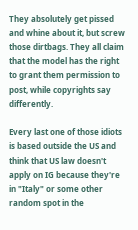They absolutely get pissed and whine about it, but screw those dirtbags. They all claim that the model has the right to grant them permission to post, while copyrights say differently.

Every last one of those idiots is based outside the US and think that US law doesn't apply on IG because they're in "Italy" or some other random spot in the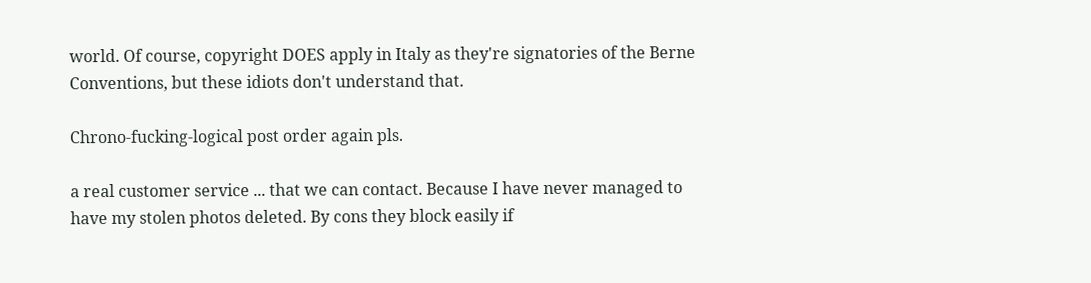world. Of course, copyright DOES apply in Italy as they're signatories of the Berne Conventions, but these idiots don't understand that.

Chrono-fucking-logical post order again pls.

a real customer service ... that we can contact. Because I have never managed to have my stolen photos deleted. By cons they block easily if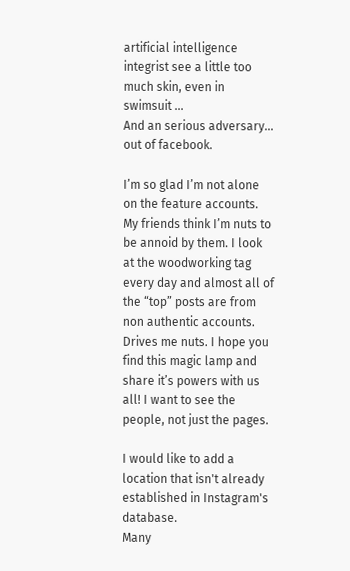artificial intelligence integrist see a little too much skin, even in swimsuit ...
And an serious adversary... out of facebook.

I’m so glad I’m not alone on the feature accounts. My friends think I’m nuts to be annoid by them. I look at the woodworking tag every day and almost all of the “top” posts are from non authentic accounts. Drives me nuts. I hope you find this magic lamp and share it’s powers with us all! I want to see the people, not just the pages.

I would like to add a location that isn't already established in Instagram's database.
Many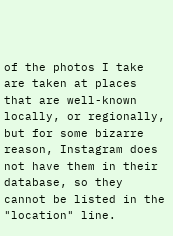of the photos I take are taken at places that are well-known locally, or regionally, but for some bizarre reason, Instagram does not have them in their database, so they cannot be listed in the "location" line.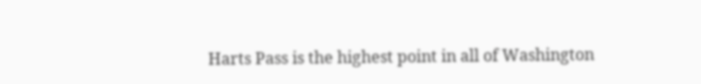Harts Pass is the highest point in all of Washington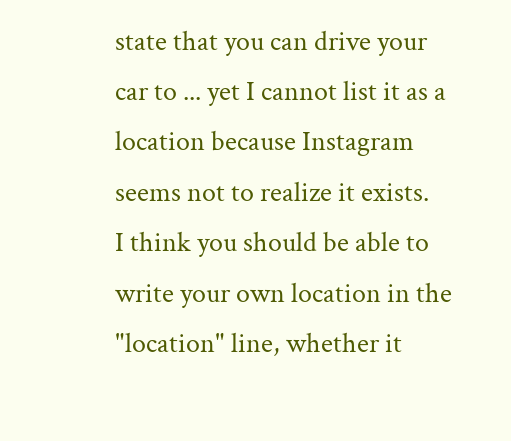state that you can drive your car to ... yet I cannot list it as a location because Instagram seems not to realize it exists.
I think you should be able to write your own location in the "location" line, whether it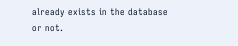already exists in the database or not.